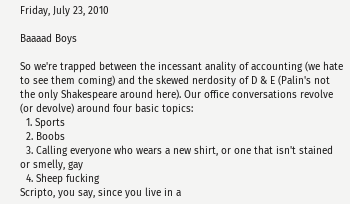Friday, July 23, 2010

Baaaad Boys

So we're trapped between the incessant anality of accounting (we hate to see them coming) and the skewed nerdosity of D & E (Palin's not the only Shakespeare around here). Our office conversations revolve (or devolve) around four basic topics:
  1. Sports
  2. Boobs
  3. Calling everyone who wears a new shirt, or one that isn't stained or smelly, gay
  4. Sheep fucking
Scripto, you say, since you live in a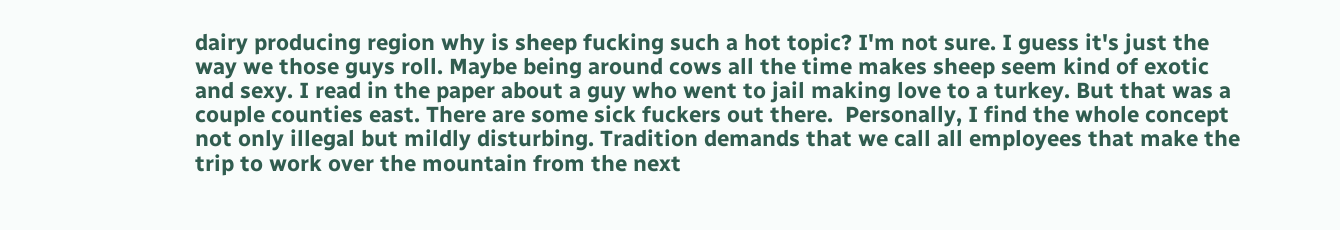dairy producing region why is sheep fucking such a hot topic? I'm not sure. I guess it's just the way we those guys roll. Maybe being around cows all the time makes sheep seem kind of exotic and sexy. I read in the paper about a guy who went to jail making love to a turkey. But that was a couple counties east. There are some sick fuckers out there.  Personally, I find the whole concept not only illegal but mildly disturbing. Tradition demands that we call all employees that make the trip to work over the mountain from the next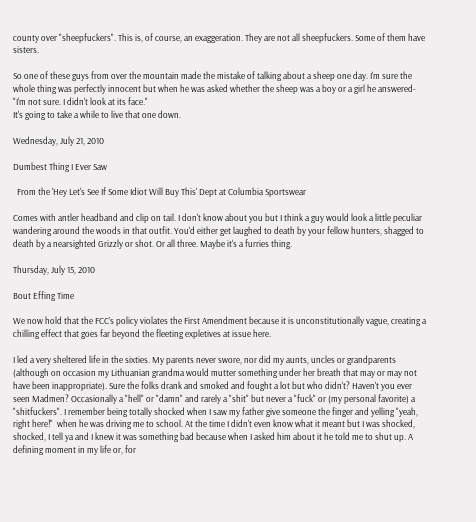county over "sheepfuckers". This is, of course, an exaggeration. They are not all sheepfuckers. Some of them have sisters.

So one of these guys from over the mountain made the mistake of talking about a sheep one day. I'm sure the whole thing was perfectly innocent but when he was asked whether the sheep was a boy or a girl he answered-
"I'm not sure. I didn't look at its face."
It's going to take a while to live that one down.

Wednesday, July 21, 2010

Dumbest Thing I Ever Saw

  From the 'Hey Let's See If Some Idiot Will Buy This' Dept at Columbia Sportswear

Comes with antler headband and clip on tail. I don't know about you but I think a guy would look a little peculiar wandering around the woods in that outfit. You'd either get laughed to death by your fellow hunters, shagged to death by a nearsighted Grizzly or shot. Or all three. Maybe it's a furries thing.

Thursday, July 15, 2010

Bout Effing Time

We now hold that the FCC’s policy violates the First Amendment because it is unconstitutionally vague, creating a chilling effect that goes far beyond the fleeting expletives at issue here.

I led a very sheltered life in the sixties. My parents never swore, nor did my aunts, uncles or grandparents (although on occasion my Lithuanian grandma would mutter something under her breath that may or may not have been inappropriate). Sure the folks drank and smoked and fought a lot but who didn't? Haven't you ever seen Madmen? Occasionally a "hell" or "damn" and rarely a "shit" but never a "fuck" or (my personal favorite) a "shitfuckers". I remember being totally shocked when I saw my father give someone the finger and yelling "yeah, right here!"  when he was driving me to school. At the time I didn't even know what it meant but I was shocked, shocked, I tell ya and I knew it was something bad because when I asked him about it he told me to shut up. A defining moment in my life or, for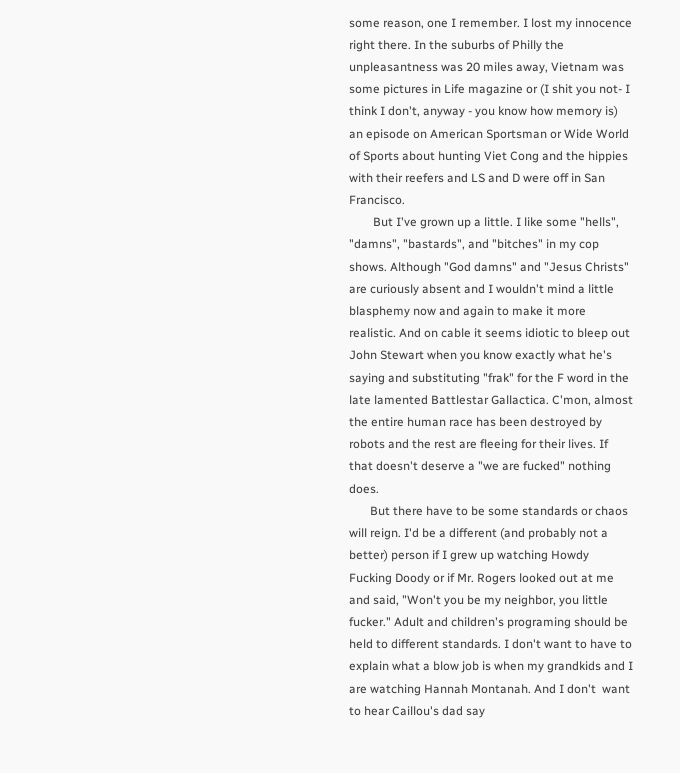some reason, one I remember. I lost my innocence right there. In the suburbs of Philly the unpleasantness was 20 miles away, Vietnam was some pictures in Life magazine or (I shit you not- I think I don't, anyway - you know how memory is) an episode on American Sportsman or Wide World of Sports about hunting Viet Cong and the hippies with their reefers and LS and D were off in San Francisco.
        But I've grown up a little. I like some "hells", "damns", "bastards", and "bitches" in my cop shows. Although "God damns" and "Jesus Christs" are curiously absent and I wouldn't mind a little blasphemy now and again to make it more realistic. And on cable it seems idiotic to bleep out John Stewart when you know exactly what he's saying and substituting "frak" for the F word in the late lamented Battlestar Gallactica. C'mon, almost the entire human race has been destroyed by robots and the rest are fleeing for their lives. If that doesn't deserve a "we are fucked" nothing does.
       But there have to be some standards or chaos will reign. I'd be a different (and probably not a better) person if I grew up watching Howdy Fucking Doody or if Mr. Rogers looked out at me and said, "Won't you be my neighbor, you little fucker." Adult and children's programing should be held to different standards. I don't want to have to explain what a blow job is when my grandkids and I are watching Hannah Montanah. And I don't  want to hear Caillou's dad say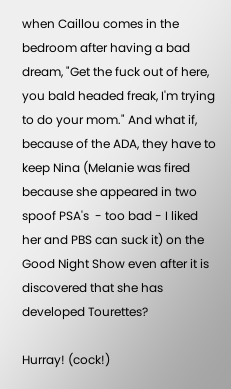when Caillou comes in the bedroom after having a bad dream, "Get the fuck out of here, you bald headed freak, I'm trying to do your mom." And what if, because of the ADA, they have to keep Nina (Melanie was fired because she appeared in two spoof PSA's  - too bad - I liked her and PBS can suck it) on the Good Night Show even after it is discovered that she has developed Tourettes?

Hurray! (cock!)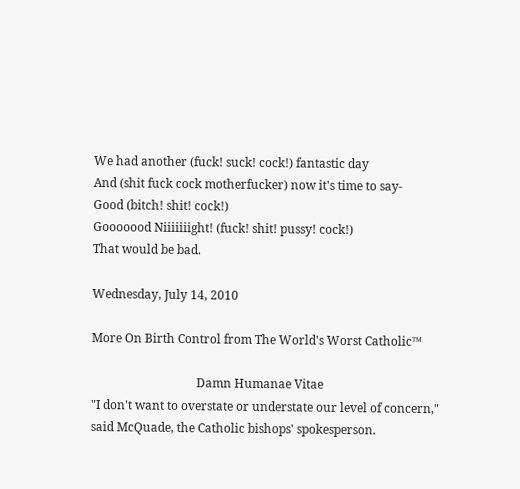We had another (fuck! suck! cock!) fantastic day
And (shit fuck cock motherfucker) now it's time to say-
Good (bitch! shit! cock!)
Gooooood Niiiiiiight! (fuck! shit! pussy! cock!)
That would be bad.

Wednesday, July 14, 2010

More On Birth Control from The World's Worst Catholic™

                                   Damn Humanae Vitae
"I don't want to overstate or understate our level of concern," said McQuade, the Catholic bishops' spokesperson.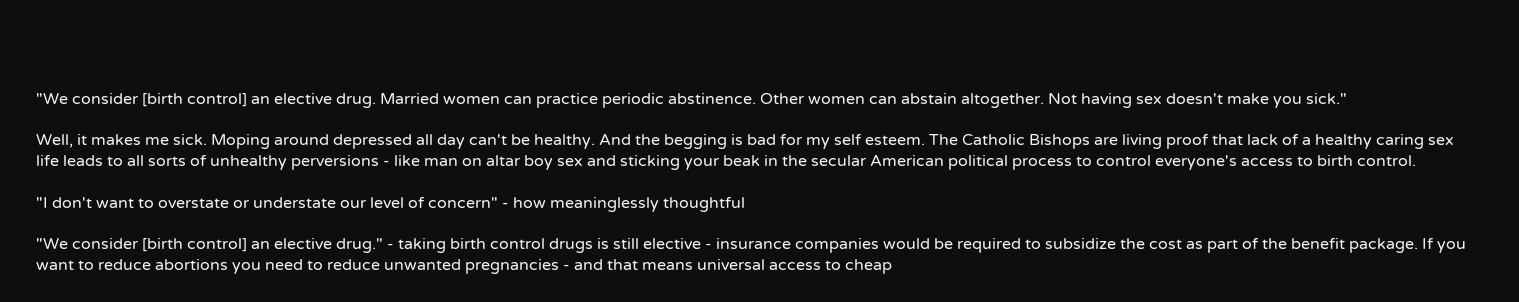"We consider [birth control] an elective drug. Married women can practice periodic abstinence. Other women can abstain altogether. Not having sex doesn't make you sick."

Well, it makes me sick. Moping around depressed all day can't be healthy. And the begging is bad for my self esteem. The Catholic Bishops are living proof that lack of a healthy caring sex life leads to all sorts of unhealthy perversions - like man on altar boy sex and sticking your beak in the secular American political process to control everyone's access to birth control.

"I don't want to overstate or understate our level of concern" - how meaninglessly thoughtful

"We consider [birth control] an elective drug." - taking birth control drugs is still elective - insurance companies would be required to subsidize the cost as part of the benefit package. If you want to reduce abortions you need to reduce unwanted pregnancies - and that means universal access to cheap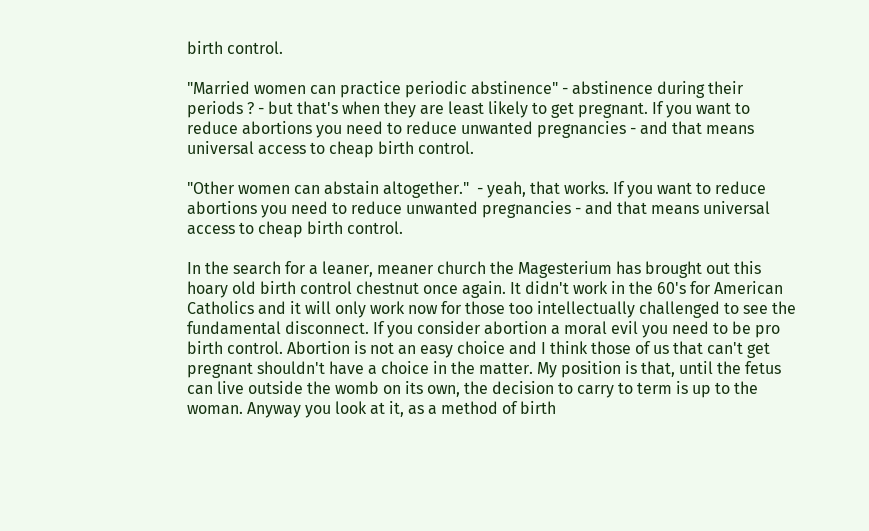birth control.

"Married women can practice periodic abstinence" - abstinence during their periods ? - but that's when they are least likely to get pregnant. If you want to reduce abortions you need to reduce unwanted pregnancies - and that means universal access to cheap birth control.

"Other women can abstain altogether."  - yeah, that works. If you want to reduce abortions you need to reduce unwanted pregnancies - and that means universal access to cheap birth control.

In the search for a leaner, meaner church the Magesterium has brought out this hoary old birth control chestnut once again. It didn't work in the 60's for American Catholics and it will only work now for those too intellectually challenged to see the fundamental disconnect. If you consider abortion a moral evil you need to be pro birth control. Abortion is not an easy choice and I think those of us that can't get pregnant shouldn't have a choice in the matter. My position is that, until the fetus can live outside the womb on its own, the decision to carry to term is up to the woman. Anyway you look at it, as a method of birth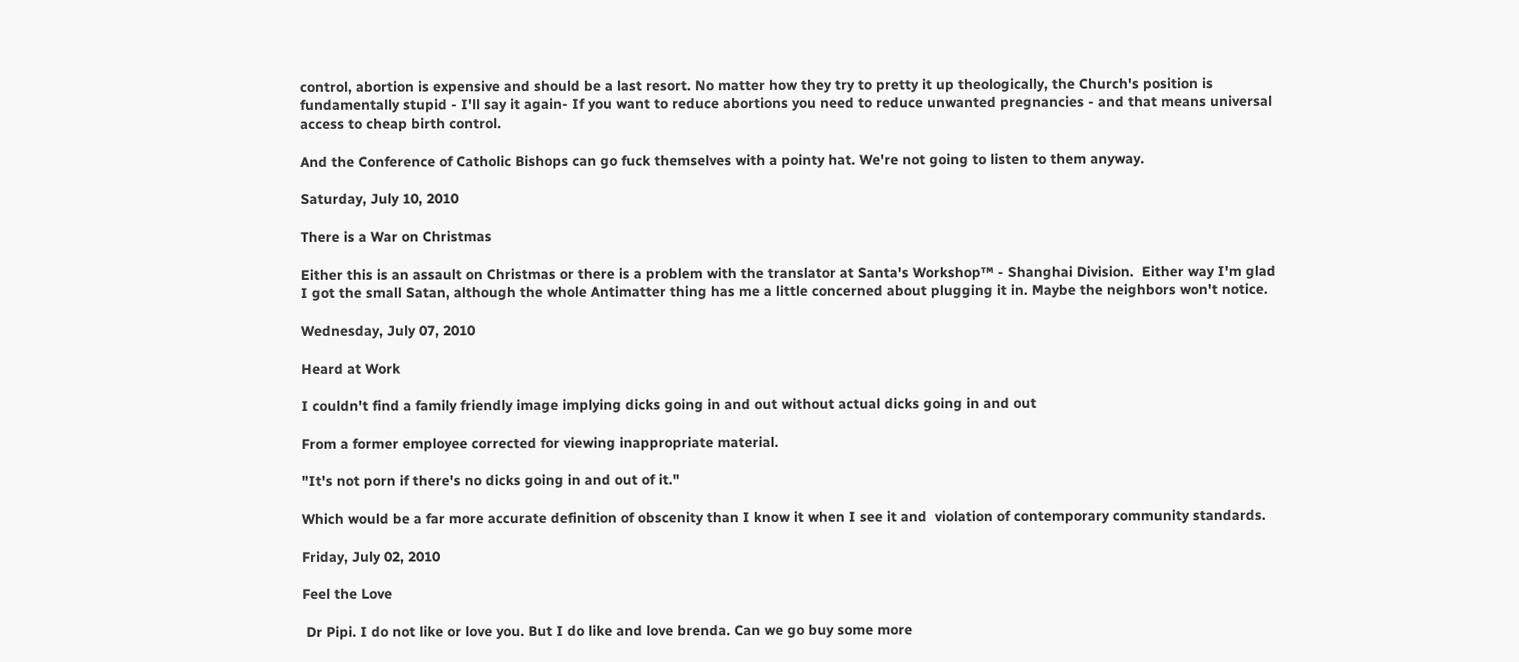control, abortion is expensive and should be a last resort. No matter how they try to pretty it up theologically, the Church's position is fundamentally stupid - I'll say it again- If you want to reduce abortions you need to reduce unwanted pregnancies - and that means universal access to cheap birth control.

And the Conference of Catholic Bishops can go fuck themselves with a pointy hat. We're not going to listen to them anyway.

Saturday, July 10, 2010

There is a War on Christmas

Either this is an assault on Christmas or there is a problem with the translator at Santa's Workshop™ - Shanghai Division.  Either way I'm glad I got the small Satan, although the whole Antimatter thing has me a little concerned about plugging it in. Maybe the neighbors won't notice.

Wednesday, July 07, 2010

Heard at Work

I couldn't find a family friendly image implying dicks going in and out without actual dicks going in and out

From a former employee corrected for viewing inappropriate material.

"It's not porn if there's no dicks going in and out of it."

Which would be a far more accurate definition of obscenity than I know it when I see it and  violation of contemporary community standards.

Friday, July 02, 2010

Feel the Love

 Dr Pipi. I do not like or love you. But I do like and love brenda. Can we go buy some more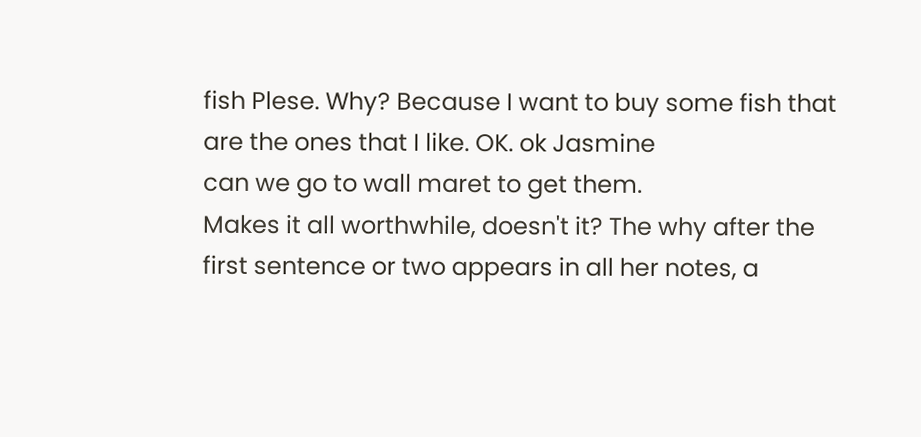fish Plese. Why? Because I want to buy some fish that are the ones that I like. OK. ok Jasmine
can we go to wall maret to get them.
Makes it all worthwhile, doesn't it? The why after the first sentence or two appears in all her notes, a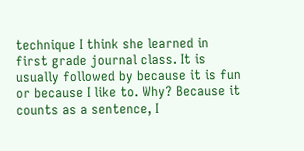technique I think she learned in first grade journal class. It is usually followed by because it is fun or because I like to. Why? Because it counts as a sentence, I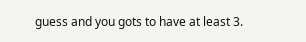guess and you gots to have at least 3.